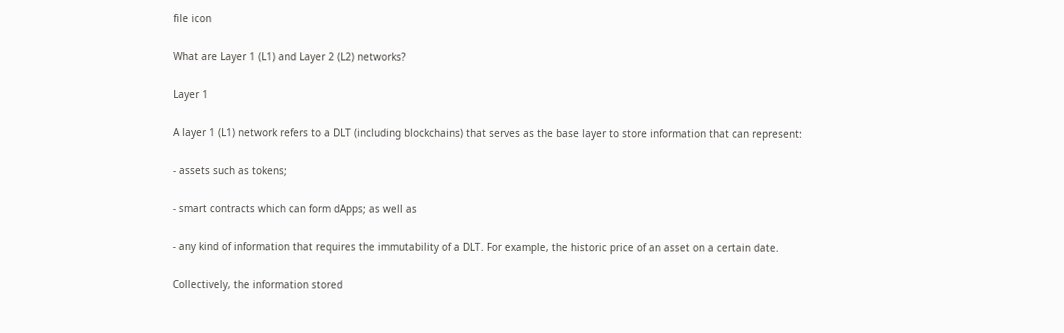file icon

What are Layer 1 (L1) and Layer 2 (L2) networks?

Layer 1

A layer 1 (L1) network refers to a DLT (including blockchains) that serves as the base layer to store information that can represent:

- assets such as tokens;

- smart contracts which can form dApps; as well as

- any kind of information that requires the immutability of a DLT. For example, the historic price of an asset on a certain date.

Collectively, the information stored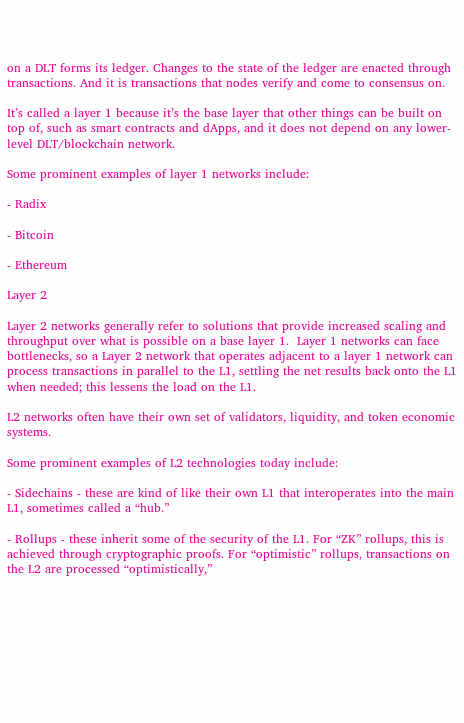on a DLT forms its ledger. Changes to the state of the ledger are enacted through transactions. And it is transactions that nodes verify and come to consensus on.

It’s called a layer 1 because it’s the base layer that other things can be built on top of, such as smart contracts and dApps, and it does not depend on any lower-level DLT/blockchain network.

Some prominent examples of layer 1 networks include:

- Radix

- Bitcoin

- Ethereum

Layer 2

Layer 2 networks generally refer to solutions that provide increased scaling and throughput over what is possible on a base layer 1.  Layer 1 networks can face bottlenecks, so a Layer 2 network that operates adjacent to a layer 1 network can process transactions in parallel to the L1, settling the net results back onto the L1 when needed; this lessens the load on the L1.

L2 networks often have their own set of validators, liquidity, and token economic systems.

Some prominent examples of L2 technologies today include:

- Sidechains - these are kind of like their own L1 that interoperates into the main L1, sometimes called a “hub.”

- Rollups - these inherit some of the security of the L1. For “ZK” rollups, this is achieved through cryptographic proofs. For “optimistic” rollups, transactions on the L2 are processed “optimistically,”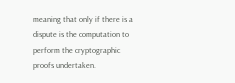meaning that only if there is a dispute is the computation to perform the cryptographic proofs undertaken.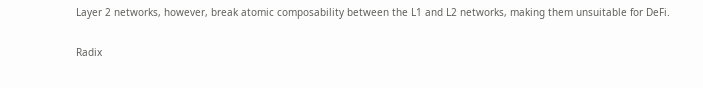Layer 2 networks, however, break atomic composability between the L1 and L2 networks, making them unsuitable for DeFi.

Radix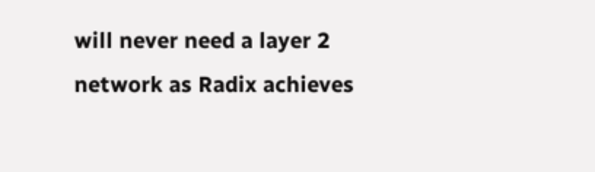will never need a layer 2 network as Radix achieves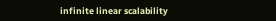infinite linear scalability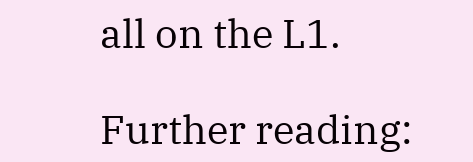all on the L1.

Further reading: